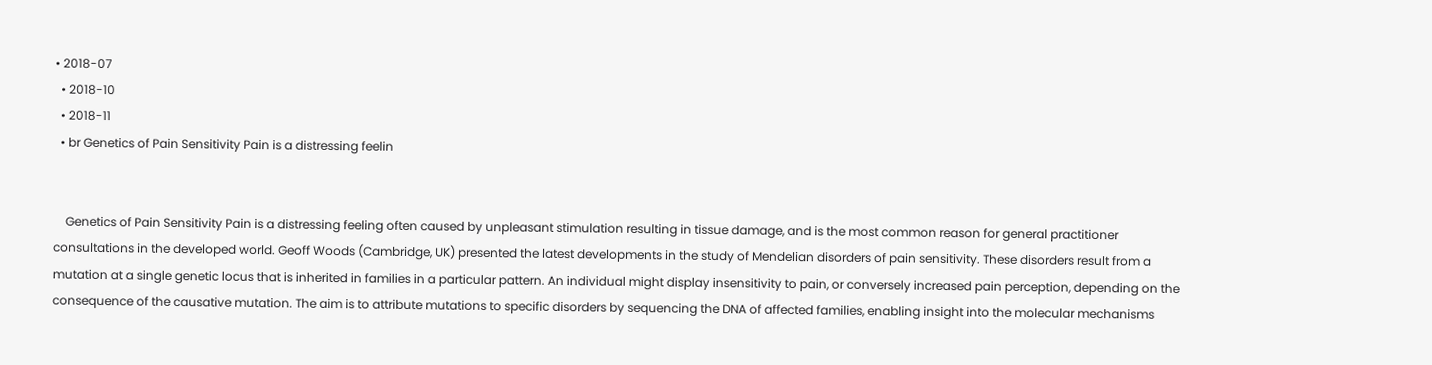• 2018-07
  • 2018-10
  • 2018-11
  • br Genetics of Pain Sensitivity Pain is a distressing feelin


    Genetics of Pain Sensitivity Pain is a distressing feeling often caused by unpleasant stimulation resulting in tissue damage, and is the most common reason for general practitioner consultations in the developed world. Geoff Woods (Cambridge, UK) presented the latest developments in the study of Mendelian disorders of pain sensitivity. These disorders result from a mutation at a single genetic locus that is inherited in families in a particular pattern. An individual might display insensitivity to pain, or conversely increased pain perception, depending on the consequence of the causative mutation. The aim is to attribute mutations to specific disorders by sequencing the DNA of affected families, enabling insight into the molecular mechanisms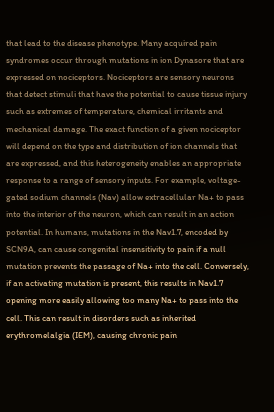that lead to the disease phenotype. Many acquired pain syndromes occur through mutations in ion Dynasore that are expressed on nociceptors. Nociceptors are sensory neurons that detect stimuli that have the potential to cause tissue injury such as extremes of temperature, chemical irritants and mechanical damage. The exact function of a given nociceptor will depend on the type and distribution of ion channels that are expressed, and this heterogeneity enables an appropriate response to a range of sensory inputs. For example, voltage-gated sodium channels (Nav) allow extracellular Na+ to pass into the interior of the neuron, which can result in an action potential. In humans, mutations in the Nav1.7, encoded by SCN9A, can cause congenital insensitivity to pain if a null mutation prevents the passage of Na+ into the cell. Conversely, if an activating mutation is present, this results in Nav1.7 opening more easily allowing too many Na+ to pass into the cell. This can result in disorders such as inherited erythromelalgia (IEM), causing chronic pain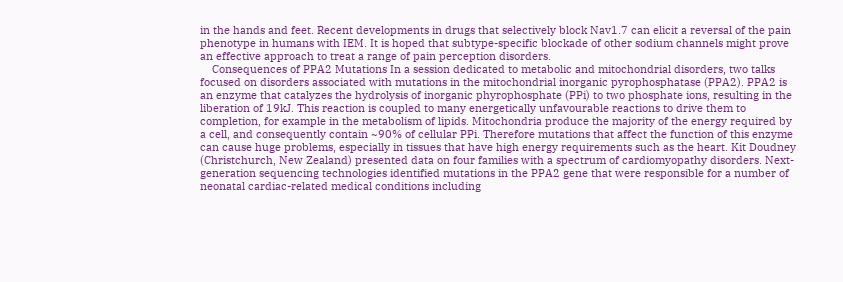in the hands and feet. Recent developments in drugs that selectively block Nav1.7 can elicit a reversal of the pain phenotype in humans with IEM. It is hoped that subtype-specific blockade of other sodium channels might prove an effective approach to treat a range of pain perception disorders.
    Consequences of PPA2 Mutations In a session dedicated to metabolic and mitochondrial disorders, two talks focused on disorders associated with mutations in the mitochondrial inorganic pyrophosphatase (PPA2). PPA2 is an enzyme that catalyzes the hydrolysis of inorganic phyrophosphate (PPi) to two phosphate ions, resulting in the liberation of 19kJ. This reaction is coupled to many energetically unfavourable reactions to drive them to completion, for example in the metabolism of lipids. Mitochondria produce the majority of the energy required by a cell, and consequently contain ~90% of cellular PPi. Therefore mutations that affect the function of this enzyme can cause huge problems, especially in tissues that have high energy requirements such as the heart. Kit Doudney (Christchurch, New Zealand) presented data on four families with a spectrum of cardiomyopathy disorders. Next-generation sequencing technologies identified mutations in the PPA2 gene that were responsible for a number of neonatal cardiac-related medical conditions including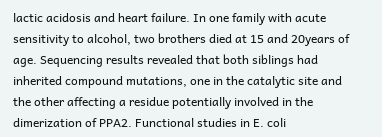lactic acidosis and heart failure. In one family with acute sensitivity to alcohol, two brothers died at 15 and 20years of age. Sequencing results revealed that both siblings had inherited compound mutations, one in the catalytic site and the other affecting a residue potentially involved in the dimerization of PPA2. Functional studies in E. coli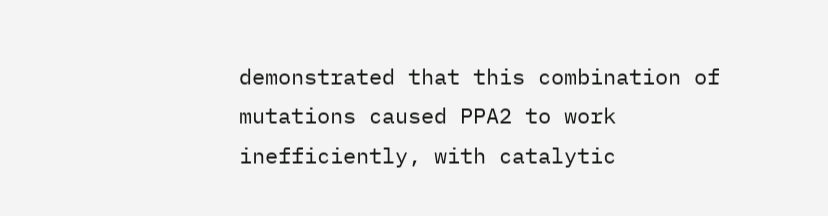demonstrated that this combination of mutations caused PPA2 to work inefficiently, with catalytic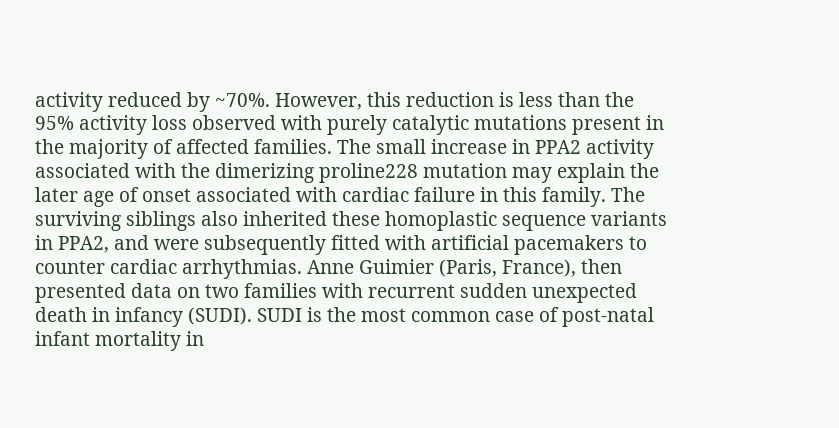activity reduced by ~70%. However, this reduction is less than the 95% activity loss observed with purely catalytic mutations present in the majority of affected families. The small increase in PPA2 activity associated with the dimerizing proline228 mutation may explain the later age of onset associated with cardiac failure in this family. The surviving siblings also inherited these homoplastic sequence variants in PPA2, and were subsequently fitted with artificial pacemakers to counter cardiac arrhythmias. Anne Guimier (Paris, France), then presented data on two families with recurrent sudden unexpected death in infancy (SUDI). SUDI is the most common case of post-natal infant mortality in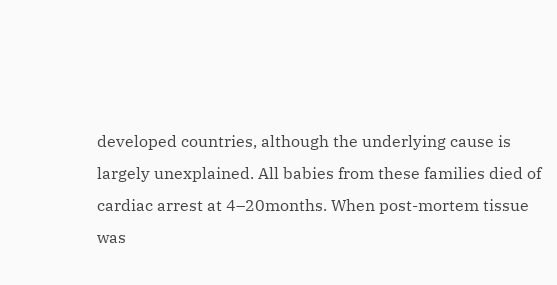developed countries, although the underlying cause is largely unexplained. All babies from these families died of cardiac arrest at 4–20months. When post-mortem tissue was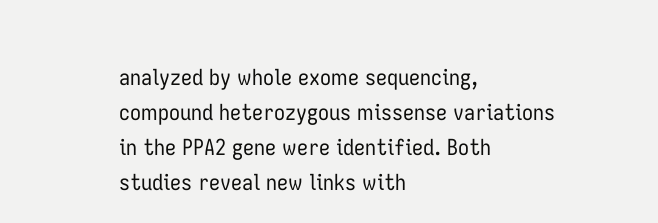analyzed by whole exome sequencing, compound heterozygous missense variations in the PPA2 gene were identified. Both studies reveal new links with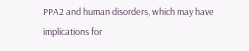PPA2 and human disorders, which may have implications for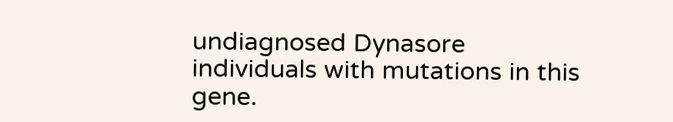undiagnosed Dynasore individuals with mutations in this gene.